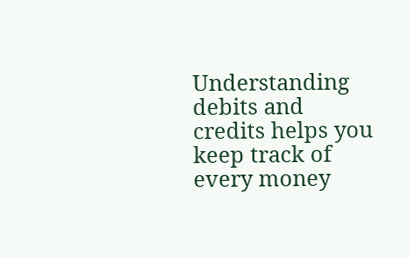Understanding debits and credits helps you keep track of every money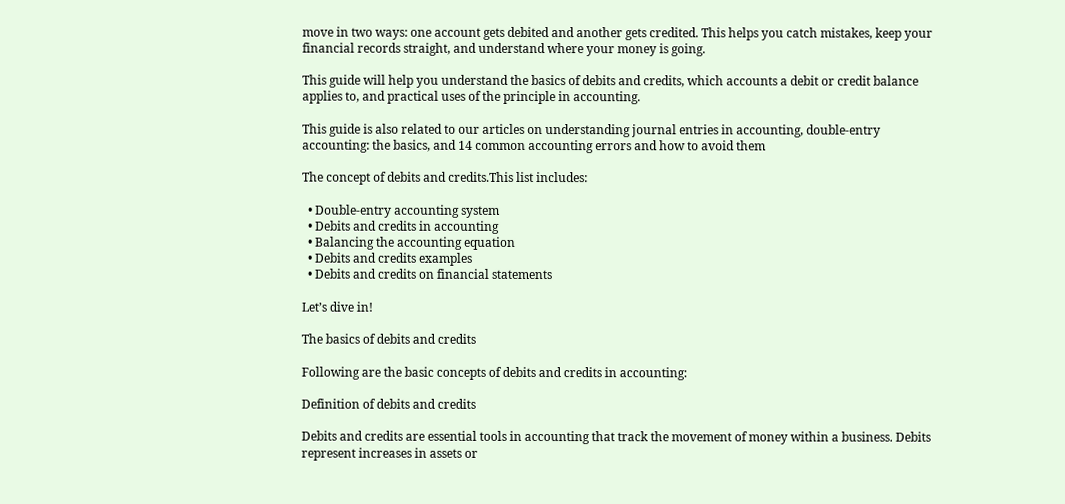move in two ways: one account gets debited and another gets credited. This helps you catch mistakes, keep your financial records straight, and understand where your money is going.

This guide will help you understand the basics of debits and credits, which accounts a debit or credit balance applies to, and practical uses of the principle in accounting.

This guide is also related to our articles on understanding journal entries in accounting, double-entry accounting: the basics, and 14 common accounting errors and how to avoid them

The concept of debits and credits.This list includes:

  • Double-entry accounting system
  • Debits and credits in accounting
  • Balancing the accounting equation
  • Debits and credits examples
  • Debits and credits on financial statements

Let’s dive in!

The basics of debits and credits

Following are the basic concepts of debits and credits in accounting:

Definition of debits and credits

Debits and credits are essential tools in accounting that track the movement of money within a business. Debits represent increases in assets or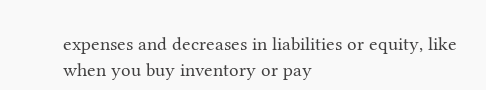expenses and decreases in liabilities or equity, like when you buy inventory or pay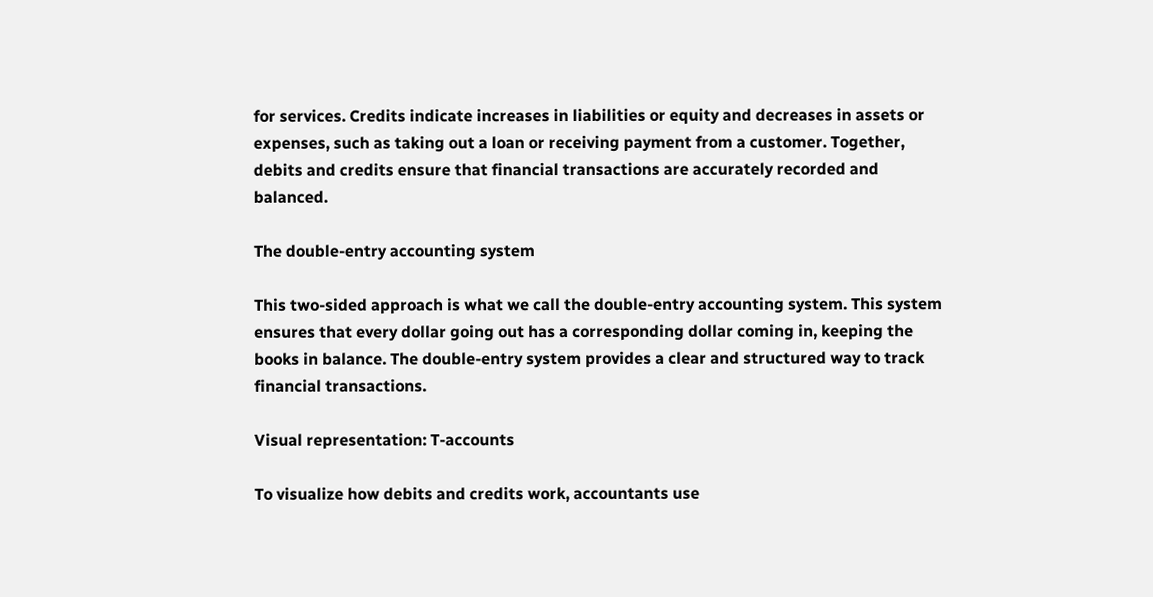for services. Credits indicate increases in liabilities or equity and decreases in assets or expenses, such as taking out a loan or receiving payment from a customer. Together, debits and credits ensure that financial transactions are accurately recorded and balanced.

The double-entry accounting system

This two-sided approach is what we call the double-entry accounting system. This system ensures that every dollar going out has a corresponding dollar coming in, keeping the books in balance. The double-entry system provides a clear and structured way to track financial transactions.

Visual representation: T-accounts

To visualize how debits and credits work, accountants use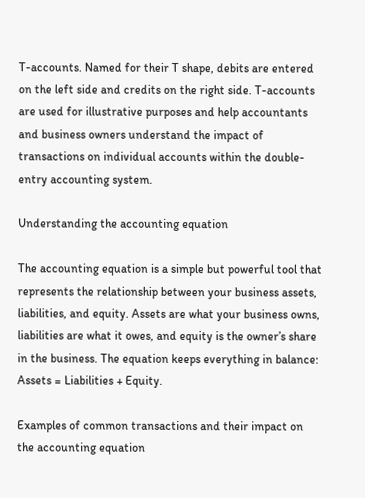T-accounts. Named for their T shape, debits are entered on the left side and credits on the right side. T-accounts are used for illustrative purposes and help accountants and business owners understand the impact of transactions on individual accounts within the double-entry accounting system.

Understanding the accounting equation

The accounting equation is a simple but powerful tool that represents the relationship between your business assets, liabilities, and equity. Assets are what your business owns, liabilities are what it owes, and equity is the owner’s share in the business. The equation keeps everything in balance: Assets = Liabilities + Equity.

Examples of common transactions and their impact on the accounting equation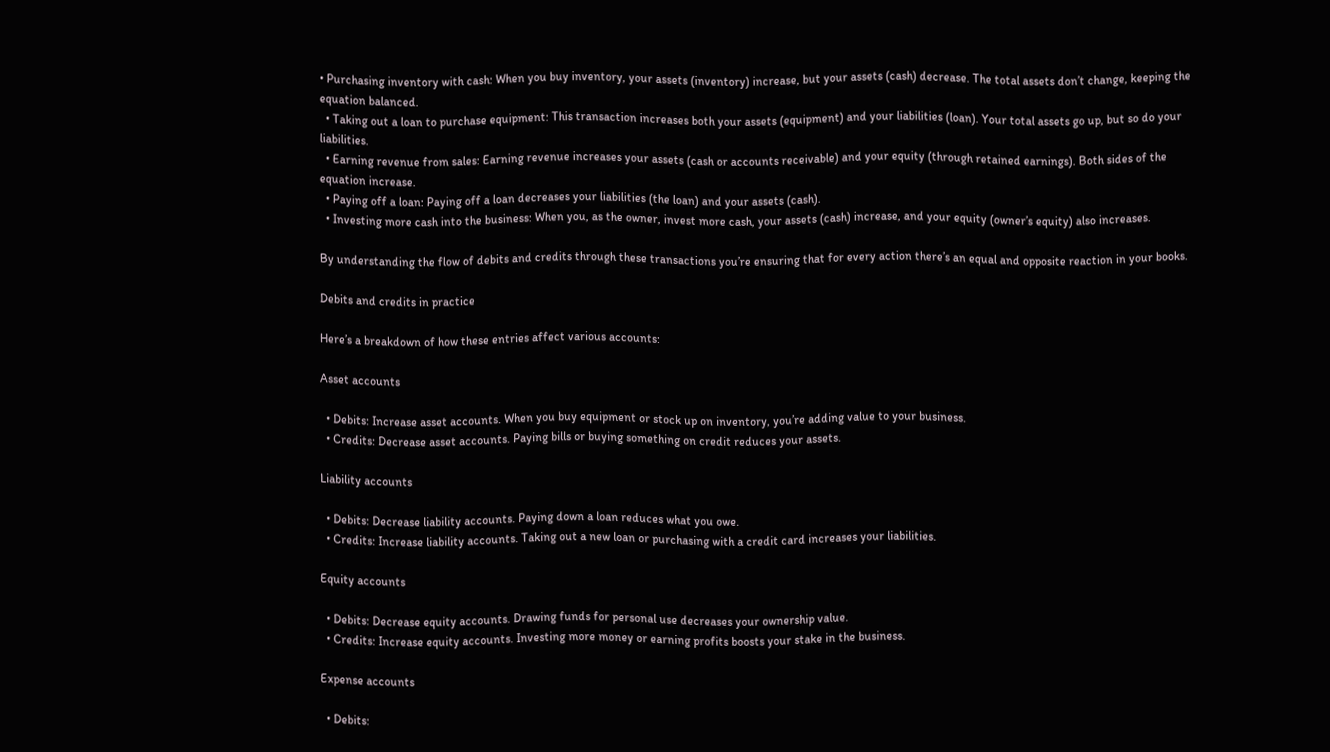• Purchasing inventory with cash: When you buy inventory, your assets (inventory) increase, but your assets (cash) decrease. The total assets don’t change, keeping the equation balanced.
  • Taking out a loan to purchase equipment: This transaction increases both your assets (equipment) and your liabilities (loan). Your total assets go up, but so do your liabilities.
  • Earning revenue from sales: Earning revenue increases your assets (cash or accounts receivable) and your equity (through retained earnings). Both sides of the equation increase.
  • Paying off a loan: Paying off a loan decreases your liabilities (the loan) and your assets (cash).
  • Investing more cash into the business: When you, as the owner, invest more cash, your assets (cash) increase, and your equity (owner’s equity) also increases.

By understanding the flow of debits and credits through these transactions you’re ensuring that for every action there’s an equal and opposite reaction in your books.

Debits and credits in practice

Here’s a breakdown of how these entries affect various accounts:

Asset accounts

  • Debits: Increase asset accounts. When you buy equipment or stock up on inventory, you’re adding value to your business.
  • Credits: Decrease asset accounts. Paying bills or buying something on credit reduces your assets.

Liability accounts

  • Debits: Decrease liability accounts. Paying down a loan reduces what you owe.
  • Credits: Increase liability accounts. Taking out a new loan or purchasing with a credit card increases your liabilities.

Equity accounts

  • Debits: Decrease equity accounts. Drawing funds for personal use decreases your ownership value.
  • Credits: Increase equity accounts. Investing more money or earning profits boosts your stake in the business.

Expense accounts

  • Debits: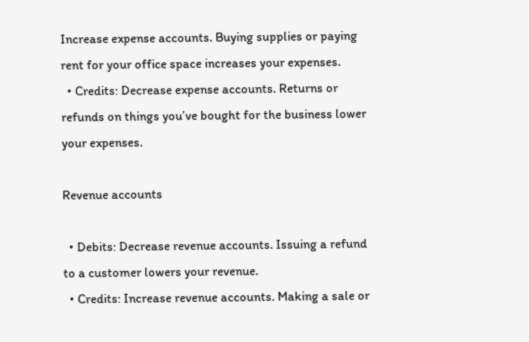Increase expense accounts. Buying supplies or paying rent for your office space increases your expenses.
  • Credits: Decrease expense accounts. Returns or refunds on things you’ve bought for the business lower your expenses.

Revenue accounts

  • Debits: Decrease revenue accounts. Issuing a refund to a customer lowers your revenue.
  • Credits: Increase revenue accounts. Making a sale or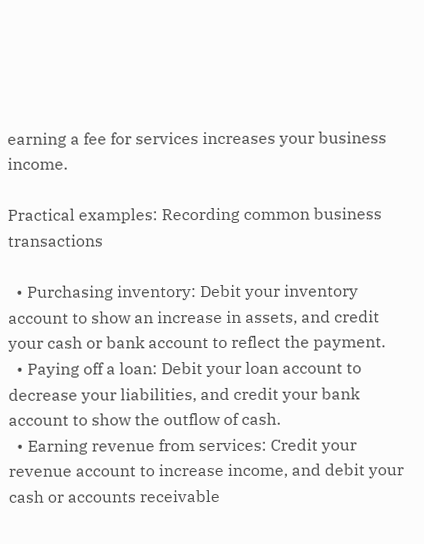earning a fee for services increases your business income.

Practical examples: Recording common business transactions

  • Purchasing inventory: Debit your inventory account to show an increase in assets, and credit your cash or bank account to reflect the payment.
  • Paying off a loan: Debit your loan account to decrease your liabilities, and credit your bank account to show the outflow of cash.
  • Earning revenue from services: Credit your revenue account to increase income, and debit your cash or accounts receivable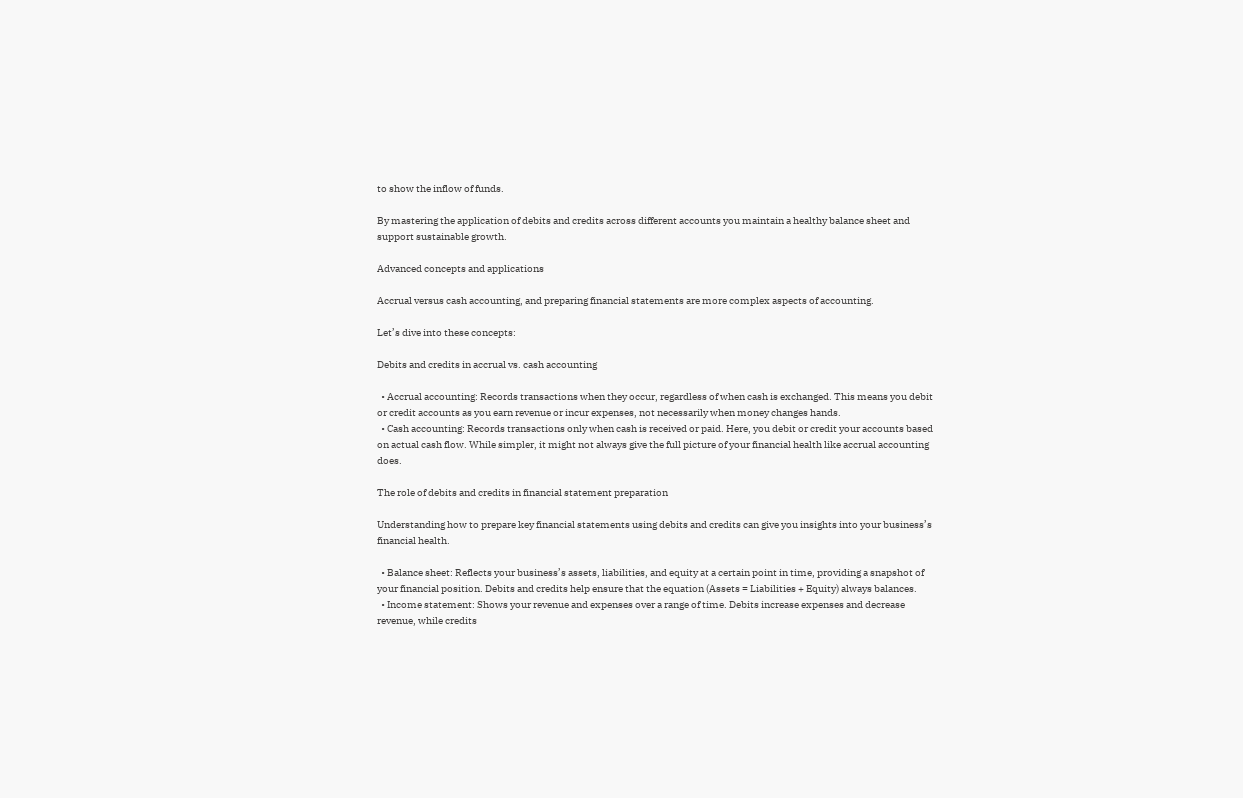to show the inflow of funds.

By mastering the application of debits and credits across different accounts you maintain a healthy balance sheet and support sustainable growth.

Advanced concepts and applications

Accrual versus cash accounting, and preparing financial statements are more complex aspects of accounting.

Let’s dive into these concepts:

Debits and credits in accrual vs. cash accounting

  • Accrual accounting: Records transactions when they occur, regardless of when cash is exchanged. This means you debit or credit accounts as you earn revenue or incur expenses, not necessarily when money changes hands.
  • Cash accounting: Records transactions only when cash is received or paid. Here, you debit or credit your accounts based on actual cash flow. While simpler, it might not always give the full picture of your financial health like accrual accounting does.

The role of debits and credits in financial statement preparation

Understanding how to prepare key financial statements using debits and credits can give you insights into your business’s financial health.

  • Balance sheet: Reflects your business’s assets, liabilities, and equity at a certain point in time, providing a snapshot of your financial position. Debits and credits help ensure that the equation (Assets = Liabilities + Equity) always balances.
  • Income statement: Shows your revenue and expenses over a range of time. Debits increase expenses and decrease revenue, while credits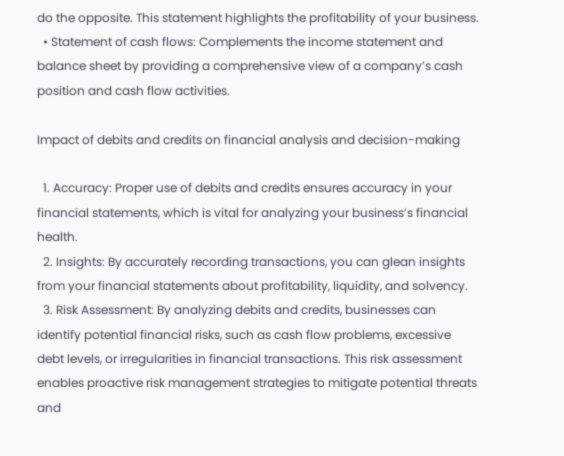do the opposite. This statement highlights the profitability of your business.
  • Statement of cash flows: Complements the income statement and balance sheet by providing a comprehensive view of a company’s cash position and cash flow activities.

Impact of debits and credits on financial analysis and decision-making

  1. Accuracy: Proper use of debits and credits ensures accuracy in your financial statements, which is vital for analyzing your business’s financial health.
  2. Insights: By accurately recording transactions, you can glean insights from your financial statements about profitability, liquidity, and solvency.
  3. Risk Assessment: By analyzing debits and credits, businesses can identify potential financial risks, such as cash flow problems, excessive debt levels, or irregularities in financial transactions. This risk assessment enables proactive risk management strategies to mitigate potential threats and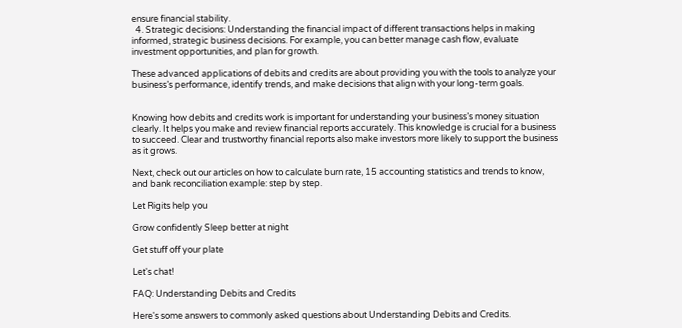ensure financial stability.
  4. Strategic decisions: Understanding the financial impact of different transactions helps in making informed, strategic business decisions. For example, you can better manage cash flow, evaluate investment opportunities, and plan for growth.

These advanced applications of debits and credits are about providing you with the tools to analyze your business’s performance, identify trends, and make decisions that align with your long-term goals.


Knowing how debits and credits work is important for understanding your business’s money situation clearly. It helps you make and review financial reports accurately. This knowledge is crucial for a business to succeed. Clear and trustworthy financial reports also make investors more likely to support the business as it grows.

Next, check out our articles on how to calculate burn rate, 15 accounting statistics and trends to know, and bank reconciliation example: step by step.

Let Rigits help you

Grow confidently Sleep better at night

Get stuff off your plate

Let's chat!

FAQ: Understanding Debits and Credits

Here's some answers to commonly asked questions about Understanding Debits and Credits.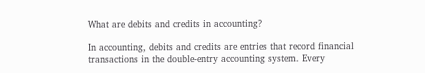What are debits and credits in accounting?

In accounting, debits and credits are entries that record financial transactions in the double-entry accounting system. Every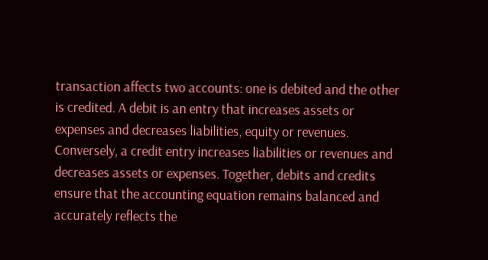transaction affects two accounts: one is debited and the other is credited. A debit is an entry that increases assets or expenses and decreases liabilities, equity or revenues. Conversely, a credit entry increases liabilities or revenues and decreases assets or expenses. Together, debits and credits ensure that the accounting equation remains balanced and accurately reflects the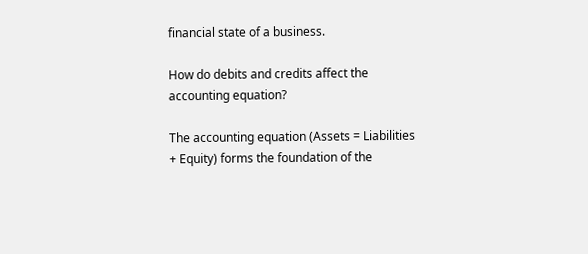financial state of a business.

How do debits and credits affect the accounting equation?

The accounting equation (Assets = Liabilities + Equity) forms the foundation of the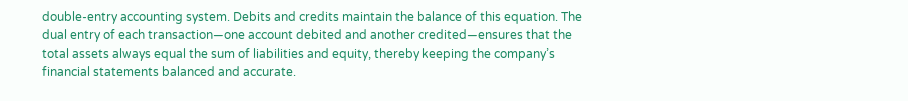double-entry accounting system. Debits and credits maintain the balance of this equation. The dual entry of each transaction—one account debited and another credited—ensures that the total assets always equal the sum of liabilities and equity, thereby keeping the company’s financial statements balanced and accurate.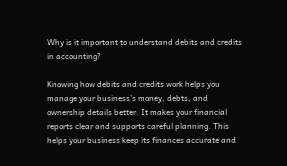Why is it important to understand debits and credits in accounting?

Knowing how debits and credits work helps you manage your business’s money, debts, and ownership details better. It makes your financial reports clear and supports careful planning. This helps your business keep its finances accurate and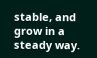stable, and grow in a steady way.